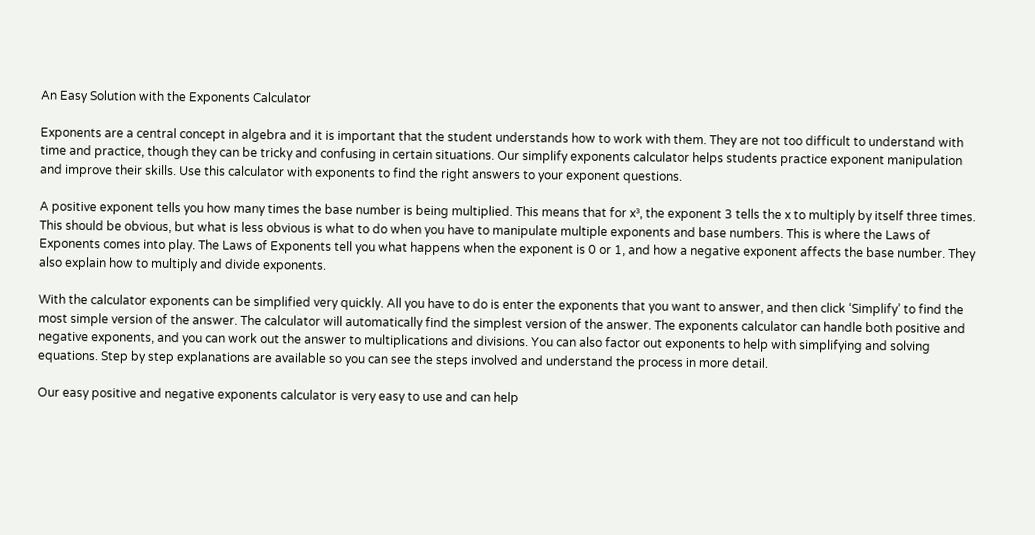An Easy Solution with the Exponents Calculator

Exponents are a central concept in algebra and it is important that the student understands how to work with them. They are not too difficult to understand with time and practice, though they can be tricky and confusing in certain situations. Our simplify exponents calculator helps students practice exponent manipulation and improve their skills. Use this calculator with exponents to find the right answers to your exponent questions.

A positive exponent tells you how many times the base number is being multiplied. This means that for x³, the exponent 3 tells the x to multiply by itself three times. This should be obvious, but what is less obvious is what to do when you have to manipulate multiple exponents and base numbers. This is where the Laws of Exponents comes into play. The Laws of Exponents tell you what happens when the exponent is 0 or 1, and how a negative exponent affects the base number. They also explain how to multiply and divide exponents.

With the calculator exponents can be simplified very quickly. All you have to do is enter the exponents that you want to answer, and then click ‘Simplify’ to find the most simple version of the answer. The calculator will automatically find the simplest version of the answer. The exponents calculator can handle both positive and negative exponents, and you can work out the answer to multiplications and divisions. You can also factor out exponents to help with simplifying and solving equations. Step by step explanations are available so you can see the steps involved and understand the process in more detail.

Our easy positive and negative exponents calculator is very easy to use and can help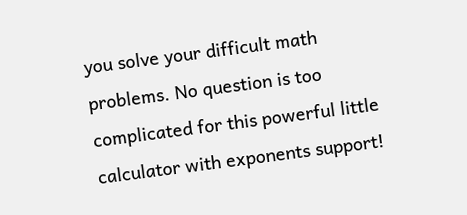you solve your difficult math problems. No question is too complicated for this powerful little calculator with exponents support!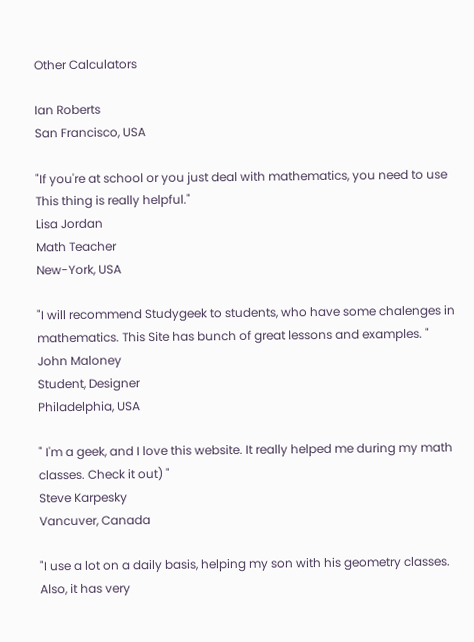Other Calculators

Ian Roberts
San Francisco, USA

"If you're at school or you just deal with mathematics, you need to use This thing is really helpful."
Lisa Jordan
Math Teacher
New-York, USA

"I will recommend Studygeek to students, who have some chalenges in mathematics. This Site has bunch of great lessons and examples. "
John Maloney
Student, Designer
Philadelphia, USA

" I'm a geek, and I love this website. It really helped me during my math classes. Check it out) "
Steve Karpesky
Vancuver, Canada

"I use a lot on a daily basis, helping my son with his geometry classes. Also, it has very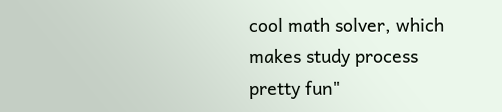cool math solver, which makes study process pretty fun"